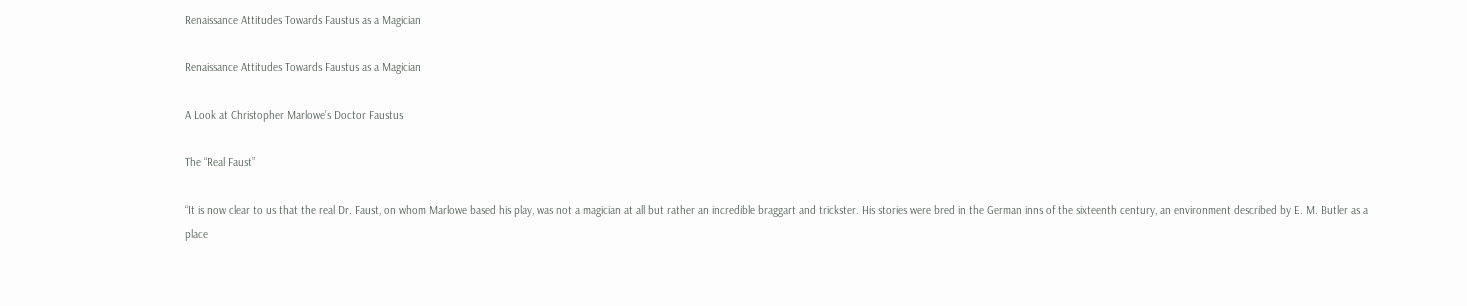Renaissance Attitudes Towards Faustus as a Magician

Renaissance Attitudes Towards Faustus as a Magician

A Look at Christopher Marlowe’s Doctor Faustus

The “Real Faust”

“It is now clear to us that the real Dr. Faust, on whom Marlowe based his play, was not a magician at all but rather an incredible braggart and trickster. His stories were bred in the German inns of the sixteenth century, an environment described by E. M. Butler as a place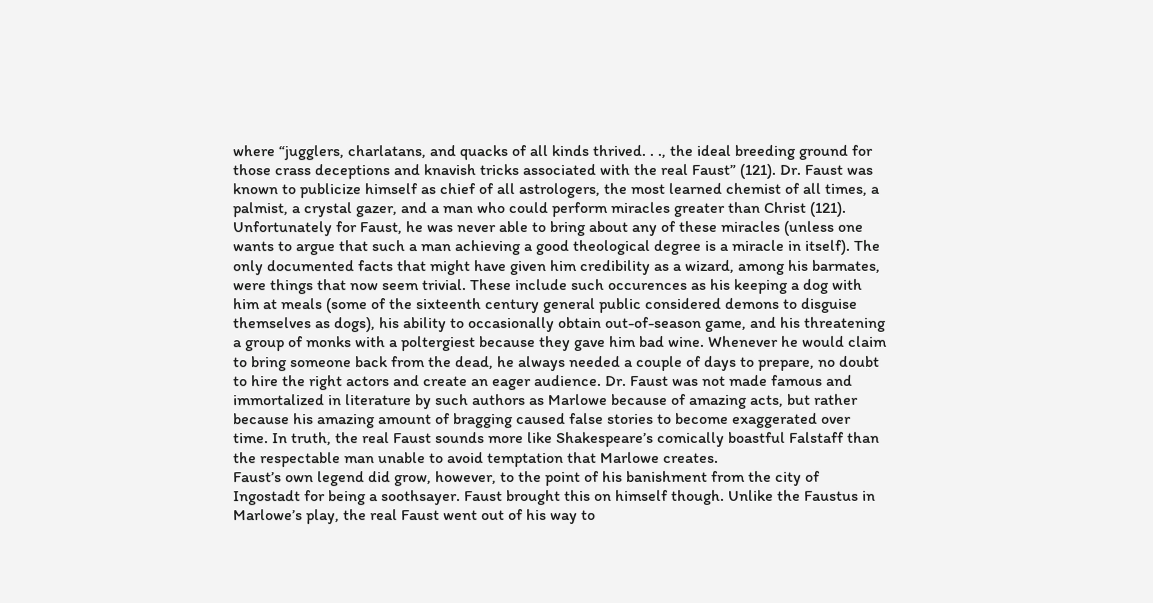where “jugglers, charlatans, and quacks of all kinds thrived. . ., the ideal breeding ground for those crass deceptions and knavish tricks associated with the real Faust” (121). Dr. Faust was known to publicize himself as chief of all astrologers, the most learned chemist of all times, a palmist, a crystal gazer, and a man who could perform miracles greater than Christ (121). Unfortunately for Faust, he was never able to bring about any of these miracles (unless one wants to argue that such a man achieving a good theological degree is a miracle in itself). The only documented facts that might have given him credibility as a wizard, among his barmates, were things that now seem trivial. These include such occurences as his keeping a dog with him at meals (some of the sixteenth century general public considered demons to disguise themselves as dogs), his ability to occasionally obtain out-of-season game, and his threatening a group of monks with a poltergiest because they gave him bad wine. Whenever he would claim to bring someone back from the dead, he always needed a couple of days to prepare, no doubt to hire the right actors and create an eager audience. Dr. Faust was not made famous and immortalized in literature by such authors as Marlowe because of amazing acts, but rather because his amazing amount of bragging caused false stories to become exaggerated over time. In truth, the real Faust sounds more like Shakespeare’s comically boastful Falstaff than the respectable man unable to avoid temptation that Marlowe creates.
Faust’s own legend did grow, however, to the point of his banishment from the city of Ingostadt for being a soothsayer. Faust brought this on himself though. Unlike the Faustus in Marlowe’s play, the real Faust went out of his way to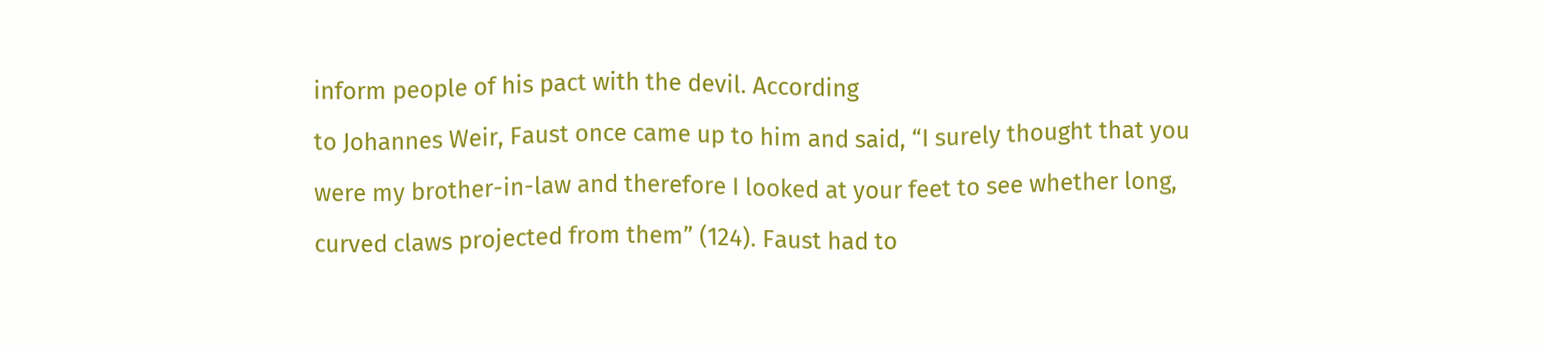inform people of his pact with the devil. According
to Johannes Weir, Faust once came up to him and said, “I surely thought that you were my brother-in-law and therefore I looked at your feet to see whether long, curved claws projected from them” (124). Faust had to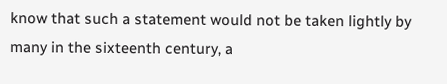know that such a statement would not be taken lightly by many in the sixteenth century, a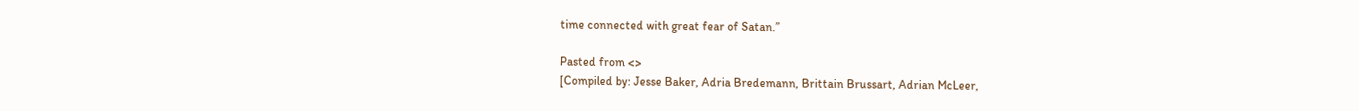time connected with great fear of Satan.”

Pasted from <>
[Compiled by: Jesse Baker, Adria Bredemann, Brittain Brussart, Adrian McLeer,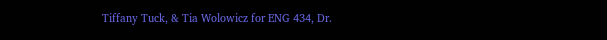Tiffany Tuck, & Tia Wolowicz for ENG 434, Dr.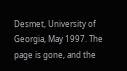Desmet, University of Georgia, May 1997. The page is gone, and the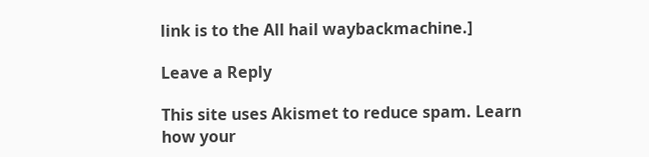link is to the All hail waybackmachine.]

Leave a Reply

This site uses Akismet to reduce spam. Learn how your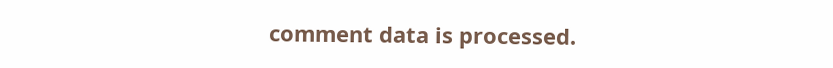comment data is processed.